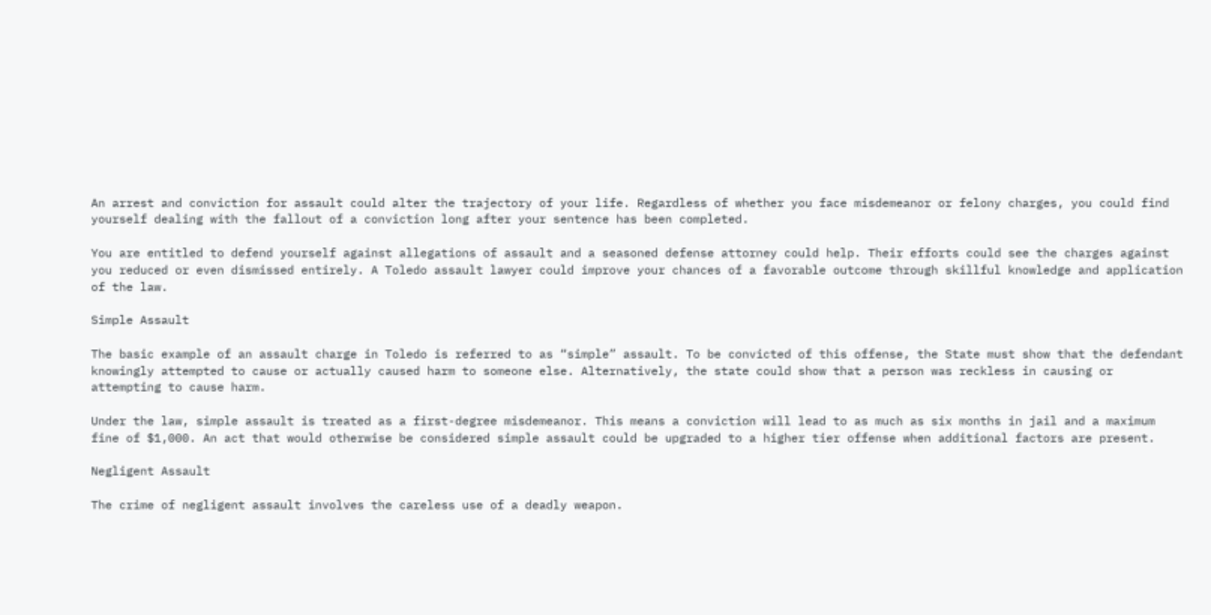An arrest and conviction for assault could alter the trajectory of your life. Regardless of whether you face misdemeanor or felony charges, you could find yourself dealing with the fallout of a conviction long after your sentence has been completed.

You are entitled to defend yourself against allegations of assault and a seasoned defense attorney could help. Their efforts could see the charges against you reduced or even dismissed entirely. A Toledo assault lawyer could improve your chances of a favorable outcome through skillful knowledge and application of the law.

Simple Assault

The basic example of an assault charge in Toledo is referred to as “simple” assault. To be convicted of this offense, the State must show that the defendant knowingly attempted to cause or actually caused harm to someone else. Alternatively, the state could show that a person was reckless in causing or attempting to cause harm.

Under the law, simple assault is treated as a first-degree misdemeanor. This means a conviction will lead to as much as six months in jail and a maximum fine of $1,000. An act that would otherwise be considered simple assault could be upgraded to a higher tier offense when additional factors are present.

Negligent Assault

The crime of negligent assault involves the careless use of a deadly weapon.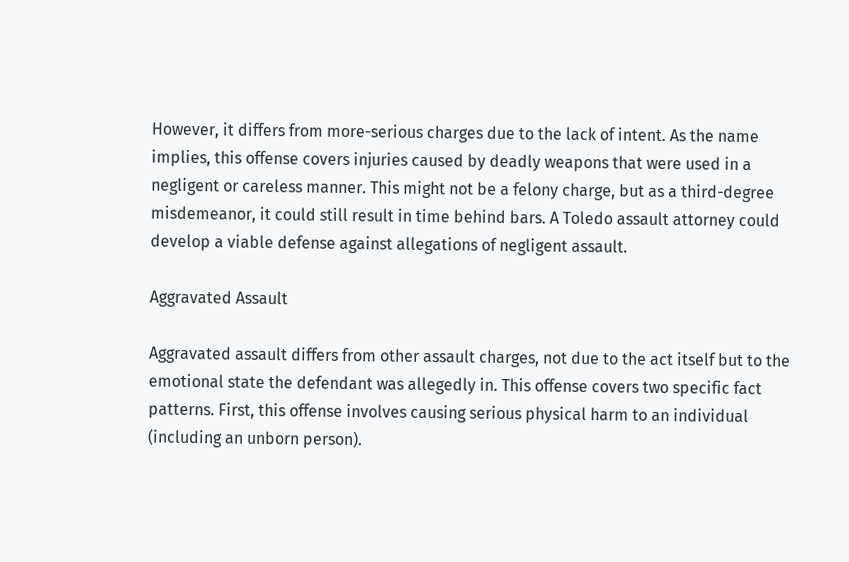However, it differs from more-serious charges due to the lack of intent. As the name implies, this offense covers injuries caused by deadly weapons that were used in a negligent or careless manner. This might not be a felony charge, but as a third-degree misdemeanor, it could still result in time behind bars. A Toledo assault attorney could develop a viable defense against allegations of negligent assault.

Aggravated Assault

Aggravated assault differs from other assault charges, not due to the act itself but to the emotional state the defendant was allegedly in. This offense covers two specific fact patterns. First, this offense involves causing serious physical harm to an individual (including an unborn person).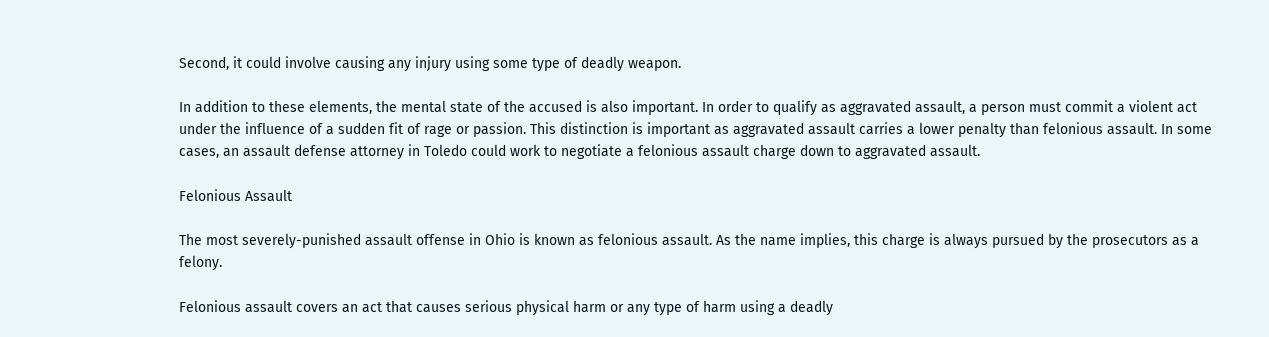Second, it could involve causing any injury using some type of deadly weapon.

In addition to these elements, the mental state of the accused is also important. In order to qualify as aggravated assault, a person must commit a violent act under the influence of a sudden fit of rage or passion. This distinction is important as aggravated assault carries a lower penalty than felonious assault. In some cases, an assault defense attorney in Toledo could work to negotiate a felonious assault charge down to aggravated assault.

Felonious Assault

The most severely-punished assault offense in Ohio is known as felonious assault. As the name implies, this charge is always pursued by the prosecutors as a felony.

Felonious assault covers an act that causes serious physical harm or any type of harm using a deadly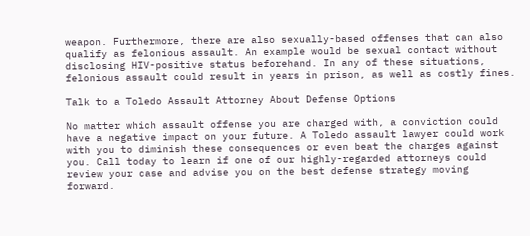weapon. Furthermore, there are also sexually-based offenses that can also qualify as felonious assault. An example would be sexual contact without disclosing HIV-positive status beforehand. In any of these situations, felonious assault could result in years in prison, as well as costly fines.

Talk to a Toledo Assault Attorney About Defense Options

No matter which assault offense you are charged with, a conviction could have a negative impact on your future. A Toledo assault lawyer could work with you to diminish these consequences or even beat the charges against you. Call today to learn if one of our highly-regarded attorneys could review your case and advise you on the best defense strategy moving forward.